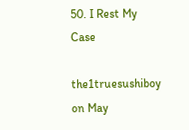50. I Rest My Case

the1truesushiboy on May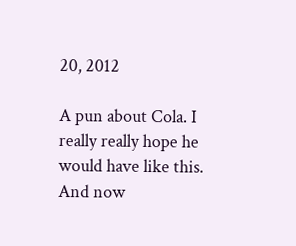20, 2012

A pun about Cola. I really really hope he would have like this.
And now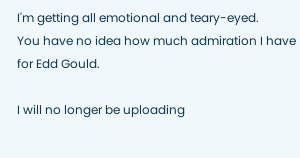I'm getting all emotional and teary-eyed.
You have no idea how much admiration I have for Edd Gould.

I will no longer be uploading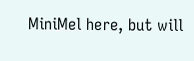MiniMel here, but will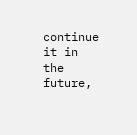continue it in the future,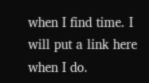when I find time. I will put a link here when I do.